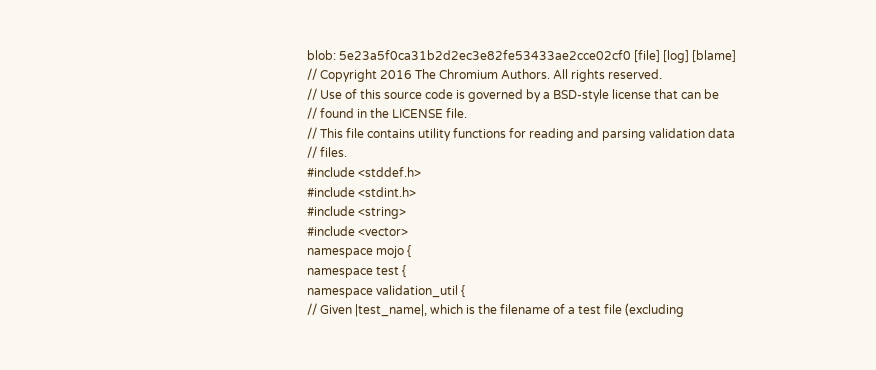blob: 5e23a5f0ca31b2d2ec3e82fe53433ae2cce02cf0 [file] [log] [blame]
// Copyright 2016 The Chromium Authors. All rights reserved.
// Use of this source code is governed by a BSD-style license that can be
// found in the LICENSE file.
// This file contains utility functions for reading and parsing validation data
// files.
#include <stddef.h>
#include <stdint.h>
#include <string>
#include <vector>
namespace mojo {
namespace test {
namespace validation_util {
// Given |test_name|, which is the filename of a test file (excluding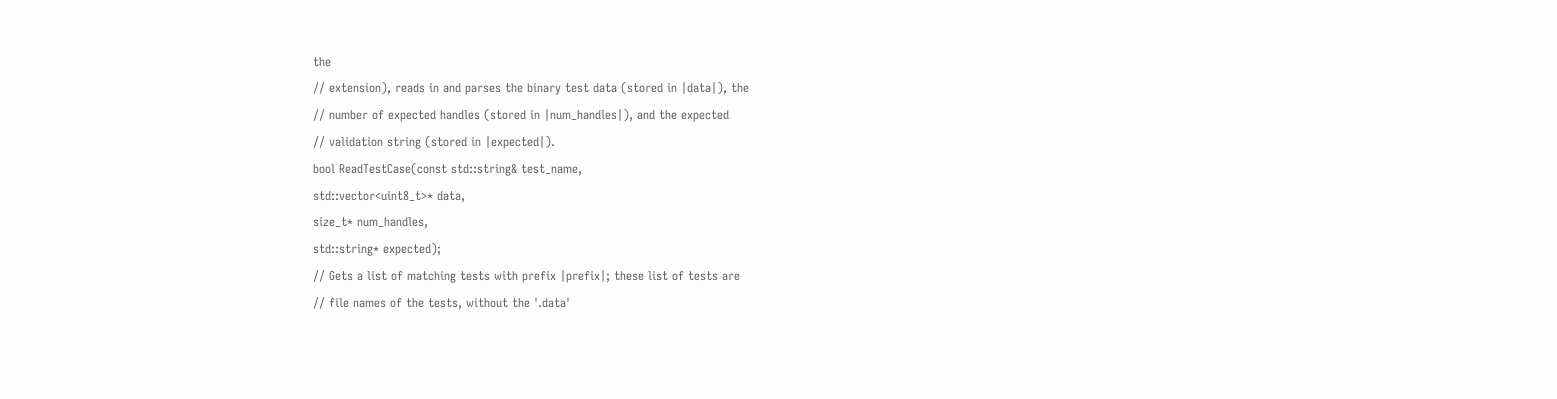the
// extension), reads in and parses the binary test data (stored in |data|), the
// number of expected handles (stored in |num_handles|), and the expected
// validation string (stored in |expected|).
bool ReadTestCase(const std::string& test_name,
std::vector<uint8_t>* data,
size_t* num_handles,
std::string* expected);
// Gets a list of matching tests with prefix |prefix|; these list of tests are
// file names of the tests, without the '.data'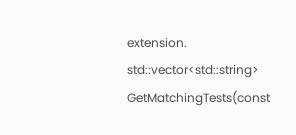extension.
std::vector<std::string> GetMatchingTests(const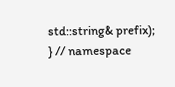std::string& prefix);
} // namespace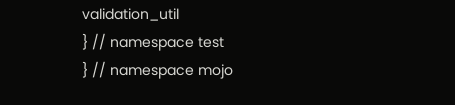validation_util
} // namespace test
} // namespace mojo